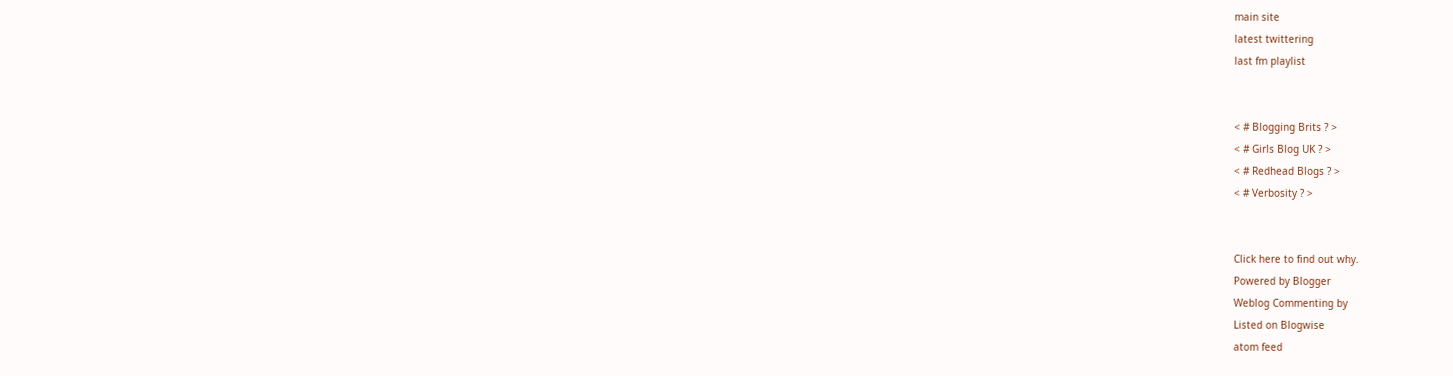main site
latest twittering
last fm playlist


< # Blogging Brits ? >
< # Girls Blog UK ? >
< # Redhead Blogs ? >
< # Verbosity ? >


Click here to find out why.
Powered by Blogger
Weblog Commenting by
Listed on Blogwise
atom feed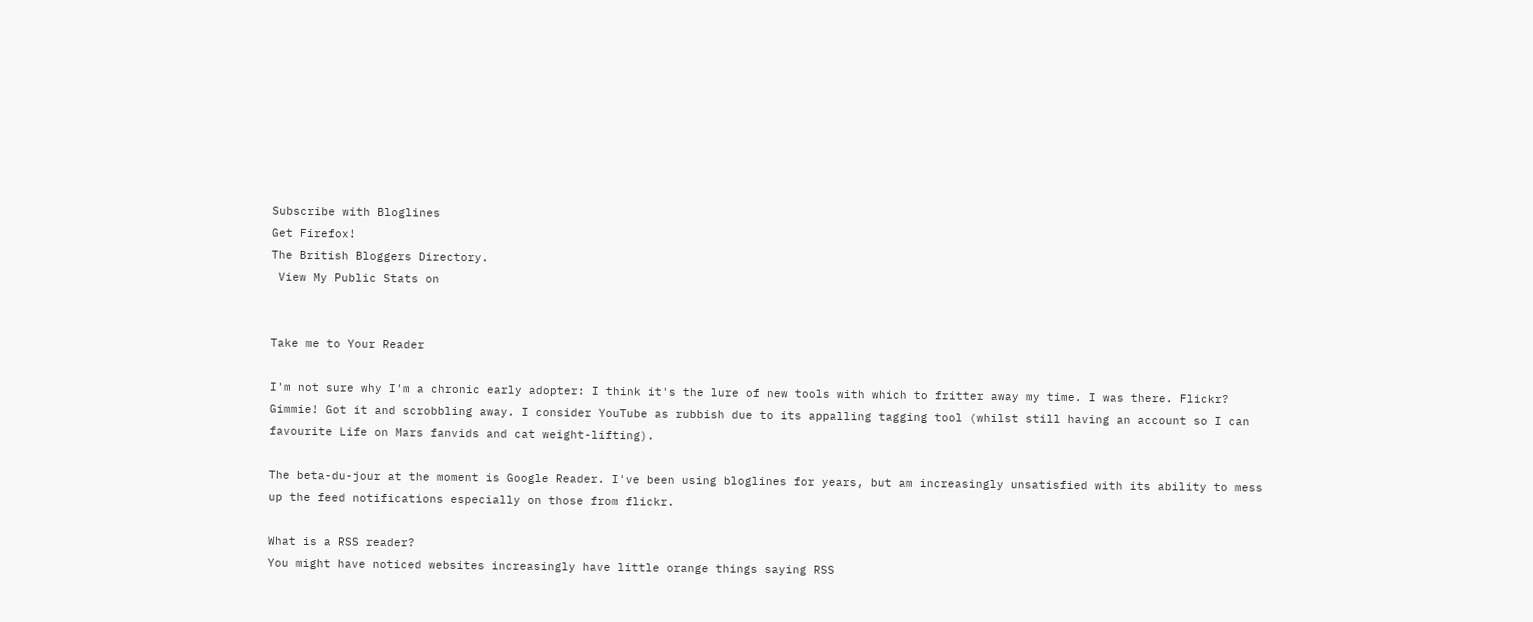Subscribe with Bloglines
Get Firefox!
The British Bloggers Directory.
 View My Public Stats on


Take me to Your Reader

I'm not sure why I'm a chronic early adopter: I think it's the lure of new tools with which to fritter away my time. I was there. Flickr? Gimmie! Got it and scrobbling away. I consider YouTube as rubbish due to its appalling tagging tool (whilst still having an account so I can favourite Life on Mars fanvids and cat weight-lifting).

The beta-du-jour at the moment is Google Reader. I've been using bloglines for years, but am increasingly unsatisfied with its ability to mess up the feed notifications especially on those from flickr.

What is a RSS reader?
You might have noticed websites increasingly have little orange things saying RSS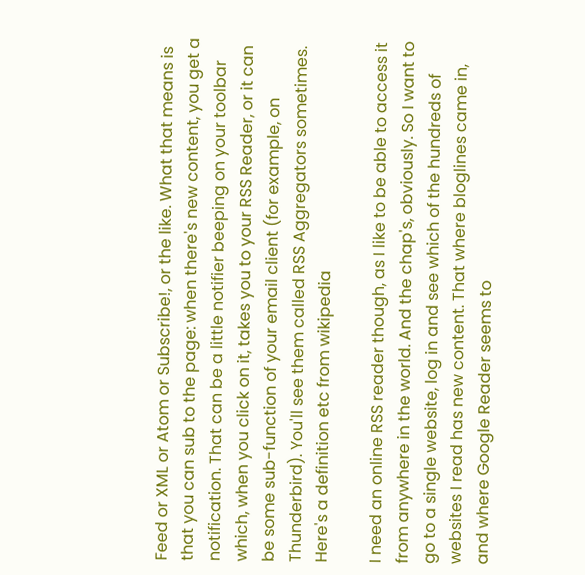Feed or XML or Atom or Subscribe!, or the like. What that means is that you can sub to the page: when there's new content, you get a notification. That can be a little notifier beeping on your toolbar which, when you click on it, takes you to your RSS Reader, or it can be some sub-function of your email client (for example, on Thunderbird). You'll see them called RSS Aggregators sometimes.
Here's a definition etc from wikipedia

I need an online RSS reader though, as I like to be able to access it from anywhere in the world. And the chap's, obviously. So I want to go to a single website, log in and see which of the hundreds of websites I read has new content. That where bloglines came in, and where Google Reader seems to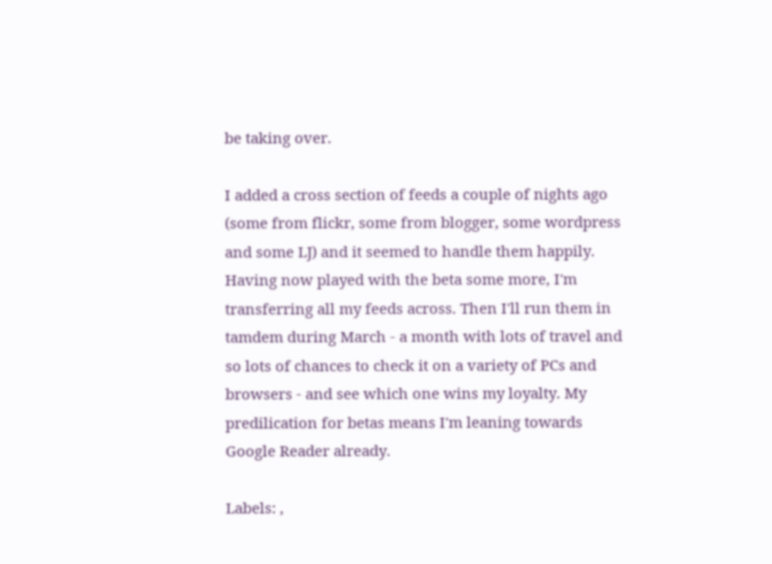be taking over.

I added a cross section of feeds a couple of nights ago (some from flickr, some from blogger, some wordpress and some LJ) and it seemed to handle them happily. Having now played with the beta some more, I'm transferring all my feeds across. Then I'll run them in tamdem during March - a month with lots of travel and so lots of chances to check it on a variety of PCs and browsers - and see which one wins my loyalty. My predilication for betas means I'm leaning towards Google Reader already.

Labels: ,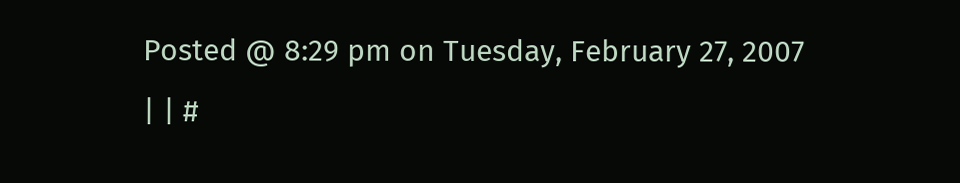Posted @ 8:29 pm on Tuesday, February 27, 2007
| | #